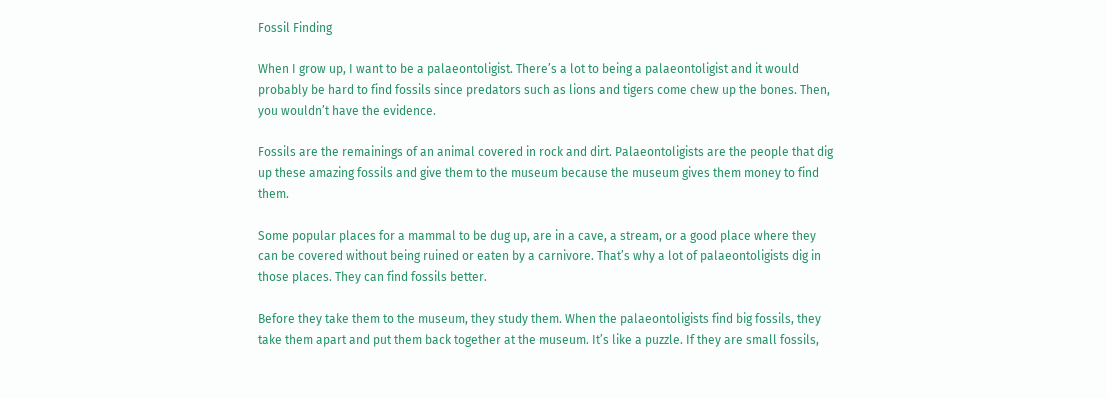Fossil Finding

When I grow up, I want to be a palaeontoligist. There’s a lot to being a palaeontoligist and it would probably be hard to find fossils since predators such as lions and tigers come chew up the bones. Then, you wouldn’t have the evidence.

Fossils are the remainings of an animal covered in rock and dirt. Palaeontoligists are the people that dig up these amazing fossils and give them to the museum because the museum gives them money to find them.

Some popular places for a mammal to be dug up, are in a cave, a stream, or a good place where they can be covered without being ruined or eaten by a carnivore. That’s why a lot of palaeontoligists dig in those places. They can find fossils better.

Before they take them to the museum, they study them. When the palaeontoligists find big fossils, they take them apart and put them back together at the museum. It’s like a puzzle. If they are small fossils,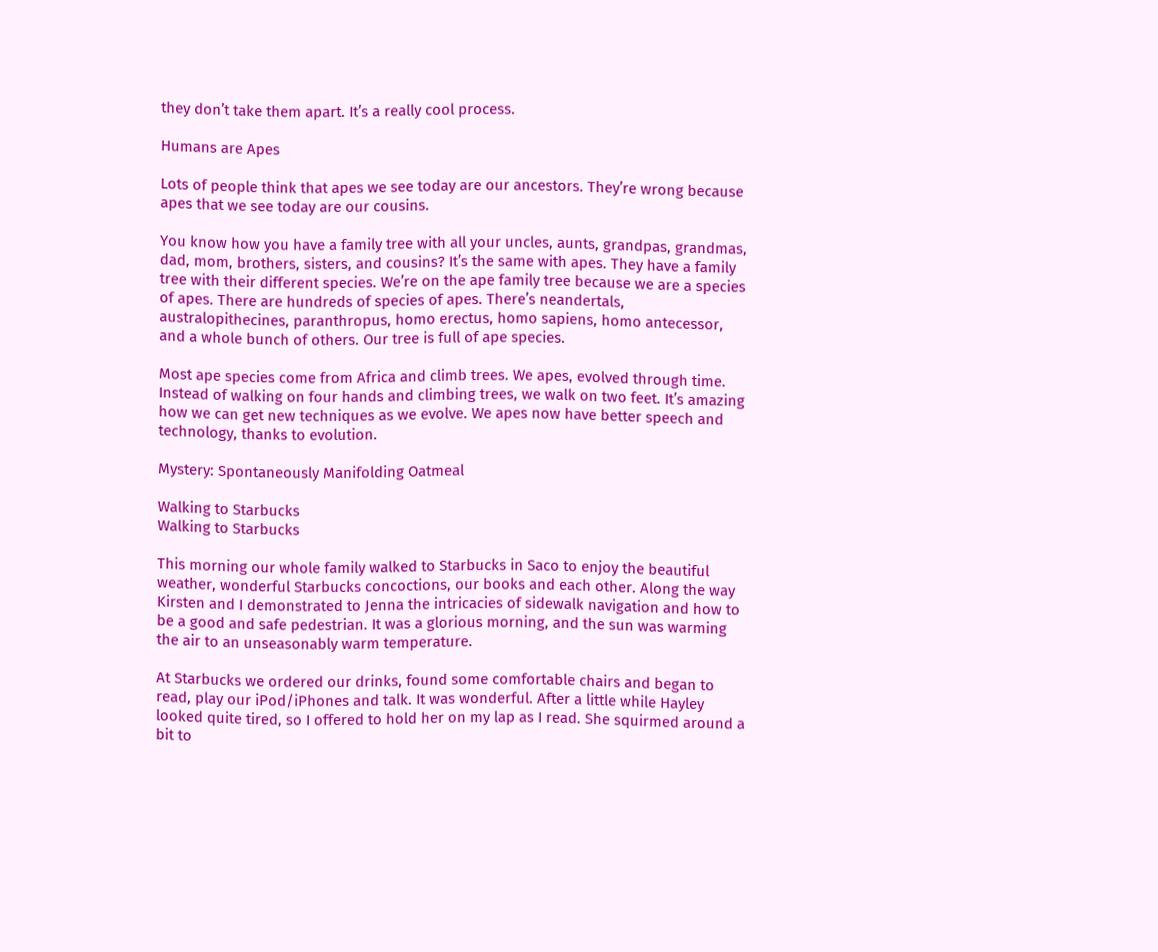they don’t take them apart. It’s a really cool process.

Humans are Apes

Lots of people think that apes we see today are our ancestors. They’re wrong because apes that we see today are our cousins.

You know how you have a family tree with all your uncles, aunts, grandpas, grandmas, dad, mom, brothers, sisters, and cousins? It’s the same with apes. They have a family tree with their different species. We’re on the ape family tree because we are a species of apes. There are hundreds of species of apes. There’s neandertals, australopithecines, paranthropus, homo erectus, homo sapiens, homo antecessor, and a whole bunch of others. Our tree is full of ape species.

Most ape species come from Africa and climb trees. We apes, evolved through time. Instead of walking on four hands and climbing trees, we walk on two feet. It’s amazing how we can get new techniques as we evolve. We apes now have better speech and technology, thanks to evolution.

Mystery: Spontaneously Manifolding Oatmeal

Walking to Starbucks
Walking to Starbucks

This morning our whole family walked to Starbucks in Saco to enjoy the beautiful weather, wonderful Starbucks concoctions, our books and each other. Along the way Kirsten and I demonstrated to Jenna the intricacies of sidewalk navigation and how to be a good and safe pedestrian. It was a glorious morning, and the sun was warming the air to an unseasonably warm temperature.

At Starbucks we ordered our drinks, found some comfortable chairs and began to read, play our iPod/iPhones and talk. It was wonderful. After a little while Hayley looked quite tired, so I offered to hold her on my lap as I read. She squirmed around a bit to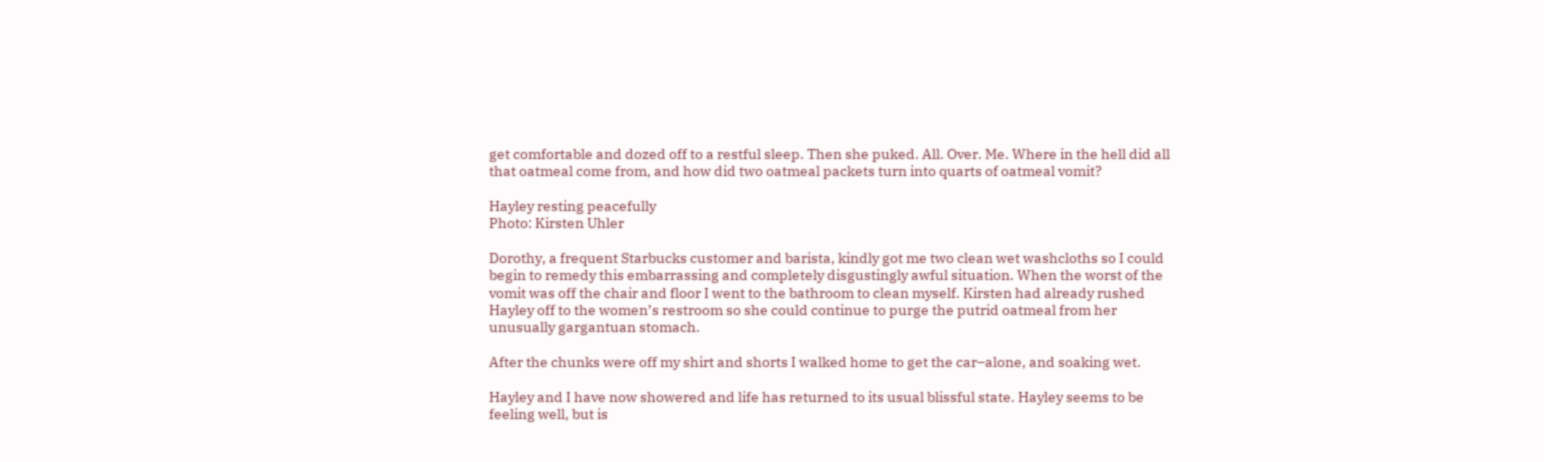get comfortable and dozed off to a restful sleep. Then she puked. All. Over. Me. Where in the hell did all that oatmeal come from, and how did two oatmeal packets turn into quarts of oatmeal vomit?

Hayley resting peacefully
Photo: Kirsten Uhler

Dorothy, a frequent Starbucks customer and barista, kindly got me two clean wet washcloths so I could begin to remedy this embarrassing and completely disgustingly awful situation. When the worst of the vomit was off the chair and floor I went to the bathroom to clean myself. Kirsten had already rushed Hayley off to the women’s restroom so she could continue to purge the putrid oatmeal from her unusually gargantuan stomach.

After the chunks were off my shirt and shorts I walked home to get the car–alone, and soaking wet.

Hayley and I have now showered and life has returned to its usual blissful state. Hayley seems to be feeling well, but is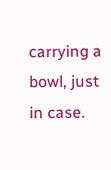carrying a bowl, just in case.